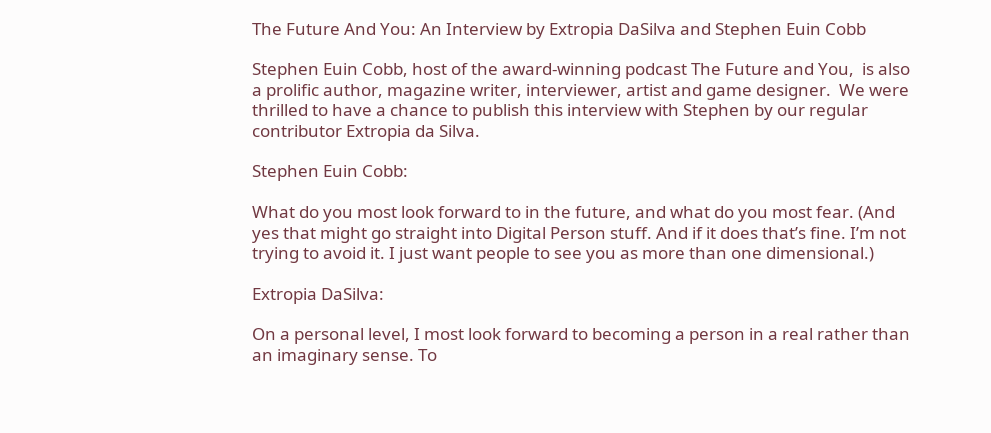The Future And You: An Interview by Extropia DaSilva and Stephen Euin Cobb

Stephen Euin Cobb, host of the award-winning podcast The Future and You,  is also a prolific author, magazine writer, interviewer, artist and game designer.  We were thrilled to have a chance to publish this interview with Stephen by our regular contributor Extropia da Silva.

Stephen Euin Cobb:

What do you most look forward to in the future, and what do you most fear. (And yes that might go straight into Digital Person stuff. And if it does that’s fine. I’m not trying to avoid it. I just want people to see you as more than one dimensional.)

Extropia DaSilva:

On a personal level, I most look forward to becoming a person in a real rather than an imaginary sense. To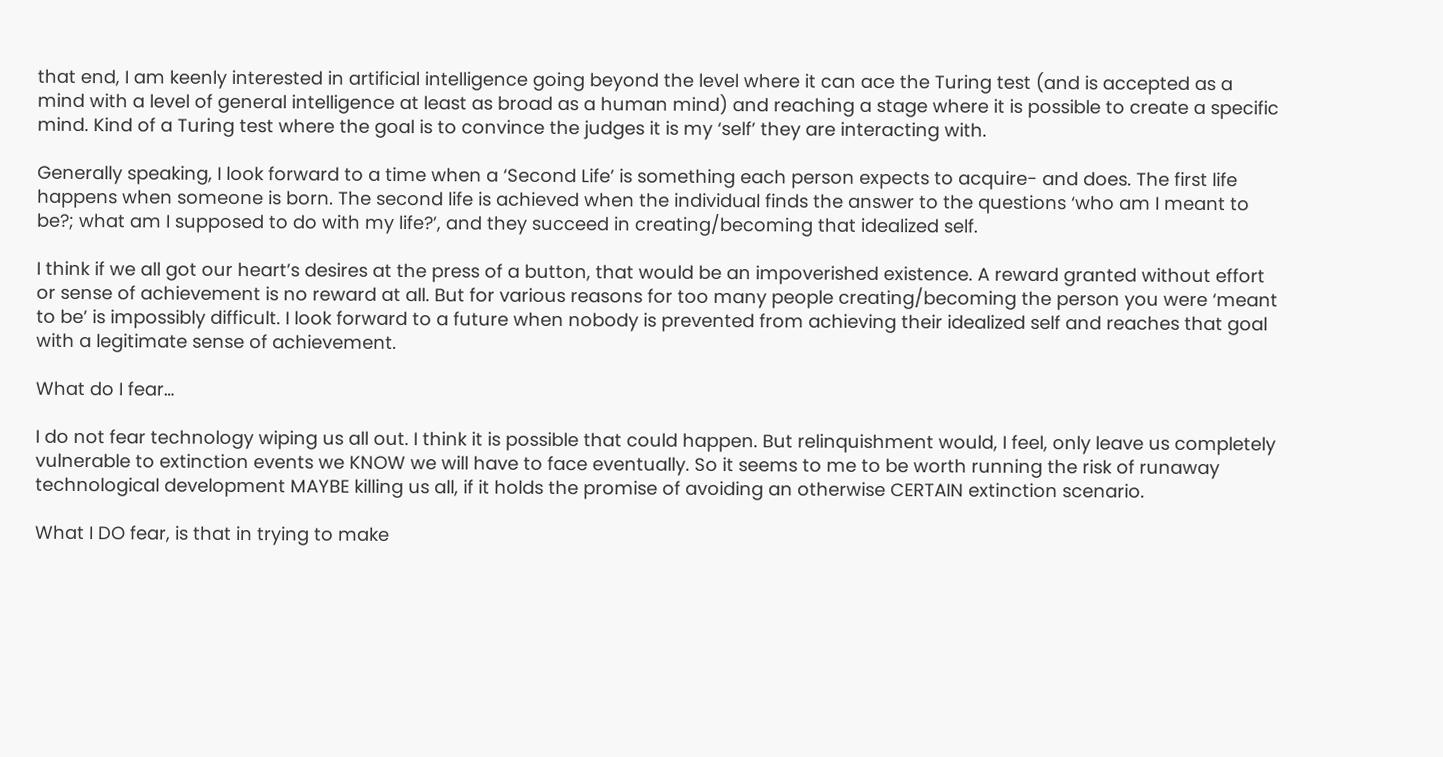that end, I am keenly interested in artificial intelligence going beyond the level where it can ace the Turing test (and is accepted as a mind with a level of general intelligence at least as broad as a human mind) and reaching a stage where it is possible to create a specific mind. Kind of a Turing test where the goal is to convince the judges it is my ‘self’ they are interacting with.

Generally speaking, I look forward to a time when a ‘Second Life’ is something each person expects to acquire- and does. The first life happens when someone is born. The second life is achieved when the individual finds the answer to the questions ‘who am I meant to be?; what am I supposed to do with my life?’, and they succeed in creating/becoming that idealized self.

I think if we all got our heart’s desires at the press of a button, that would be an impoverished existence. A reward granted without effort or sense of achievement is no reward at all. But for various reasons for too many people creating/becoming the person you were ‘meant to be’ is impossibly difficult. I look forward to a future when nobody is prevented from achieving their idealized self and reaches that goal with a legitimate sense of achievement.

What do I fear…

I do not fear technology wiping us all out. I think it is possible that could happen. But relinquishment would, I feel, only leave us completely vulnerable to extinction events we KNOW we will have to face eventually. So it seems to me to be worth running the risk of runaway technological development MAYBE killing us all, if it holds the promise of avoiding an otherwise CERTAIN extinction scenario.

What I DO fear, is that in trying to make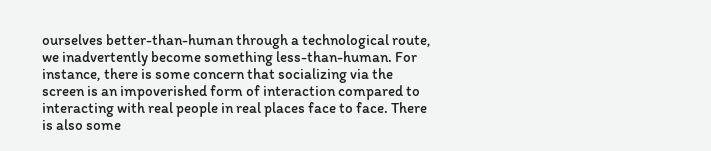ourselves better-than-human through a technological route, we inadvertently become something less-than-human. For instance, there is some concern that socializing via the screen is an impoverished form of interaction compared to interacting with real people in real places face to face. There is also some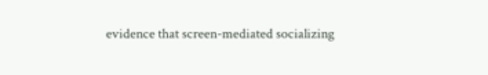evidence that screen-mediated socializing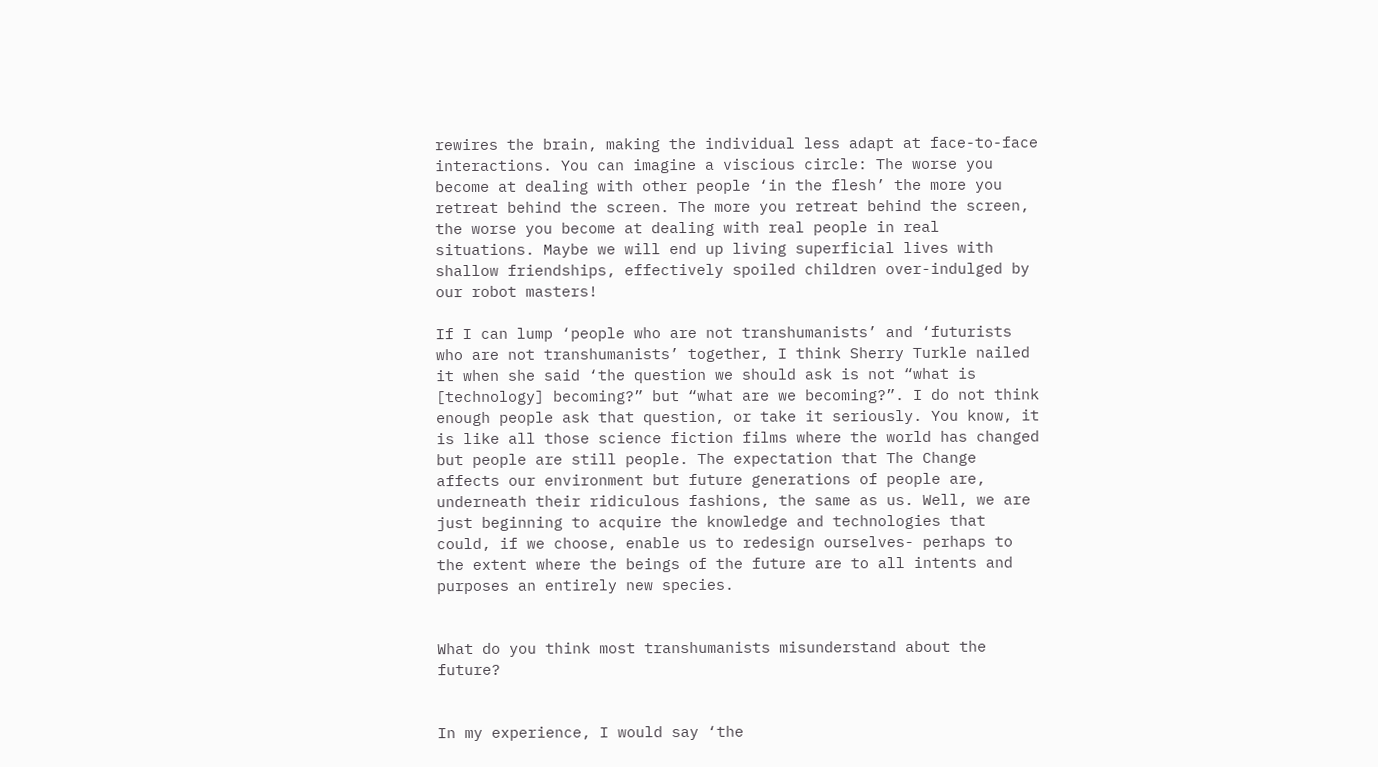rewires the brain, making the individual less adapt at face-to-face interactions. You can imagine a viscious circle: The worse you become at dealing with other people ‘in the flesh’ the more you retreat behind the screen. The more you retreat behind the screen, the worse you become at dealing with real people in real situations. Maybe we will end up living superficial lives with shallow friendships, effectively spoiled children over-indulged by our robot masters!

If I can lump ‘people who are not transhumanists’ and ‘futurists who are not transhumanists’ together, I think Sherry Turkle nailed it when she said ‘the question we should ask is not “what is [technology] becoming?” but “what are we becoming?”. I do not think enough people ask that question, or take it seriously. You know, it is like all those science fiction films where the world has changed but people are still people. The expectation that The Change affects our environment but future generations of people are, underneath their ridiculous fashions, the same as us. Well, we are just beginning to acquire the knowledge and technologies that could, if we choose, enable us to redesign ourselves- perhaps to the extent where the beings of the future are to all intents and purposes an entirely new species.


What do you think most transhumanists misunderstand about the future?


In my experience, I would say ‘the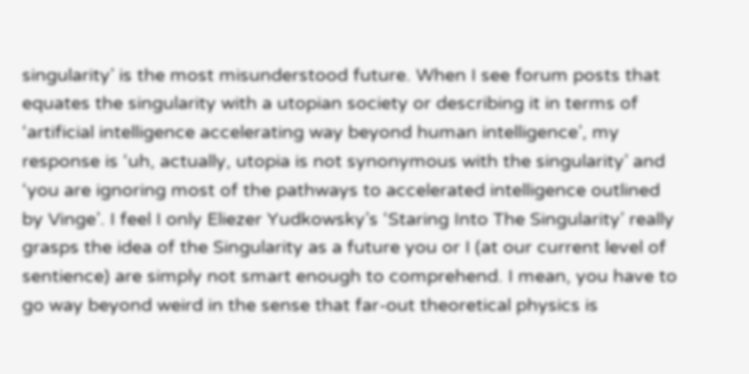singularity’ is the most misunderstood future. When I see forum posts that equates the singularity with a utopian society or describing it in terms of ‘artificial intelligence accelerating way beyond human intelligence’, my response is ‘uh, actually, utopia is not synonymous with the singularity’ and ‘you are ignoring most of the pathways to accelerated intelligence outlined by Vinge’. I feel I only Eliezer Yudkowsky’s ‘Staring Into The Singularity’ really grasps the idea of the Singularity as a future you or I (at our current level of sentience) are simply not smart enough to comprehend. I mean, you have to go way beyond weird in the sense that far-out theoretical physics is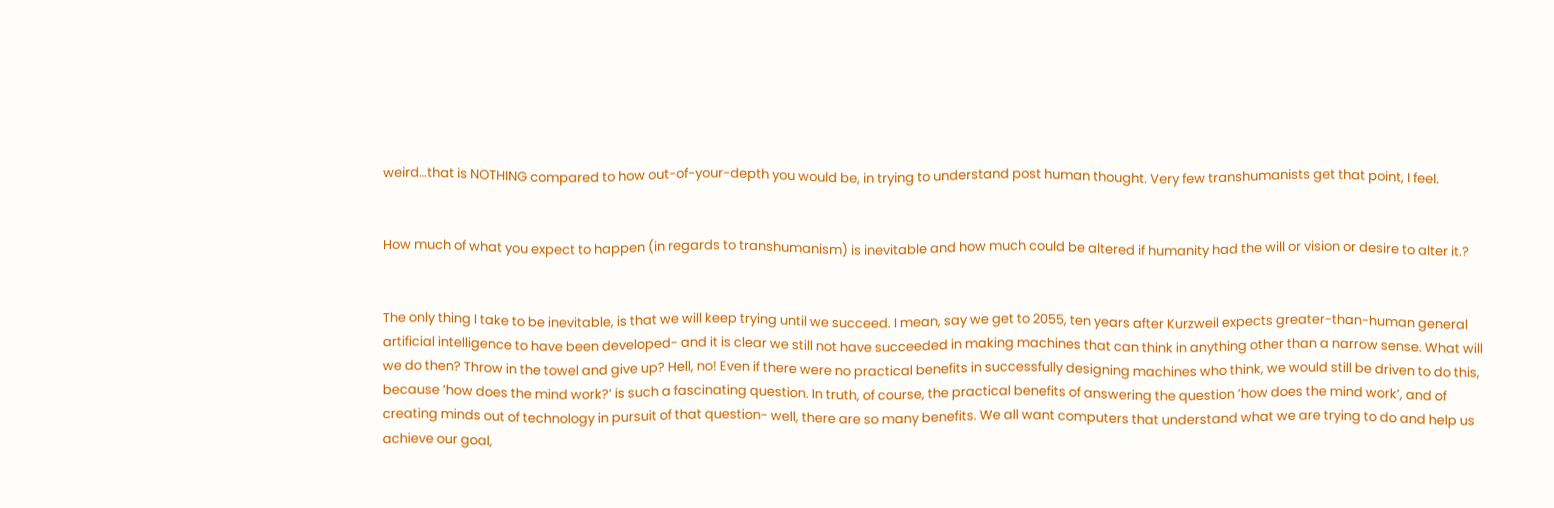weird…that is NOTHING compared to how out-of-your-depth you would be, in trying to understand post human thought. Very few transhumanists get that point, I feel.


How much of what you expect to happen (in regards to transhumanism) is inevitable and how much could be altered if humanity had the will or vision or desire to alter it.?


The only thing I take to be inevitable, is that we will keep trying until we succeed. I mean, say we get to 2055, ten years after Kurzweil expects greater-than-human general artificial intelligence to have been developed- and it is clear we still not have succeeded in making machines that can think in anything other than a narrow sense. What will we do then? Throw in the towel and give up? Hell, no! Even if there were no practical benefits in successfully designing machines who think, we would still be driven to do this, because ’how does the mind work?’ is such a fascinating question. In truth, of course, the practical benefits of answering the question ’how does the mind work’, and of creating minds out of technology in pursuit of that question- well, there are so many benefits. We all want computers that understand what we are trying to do and help us achieve our goal,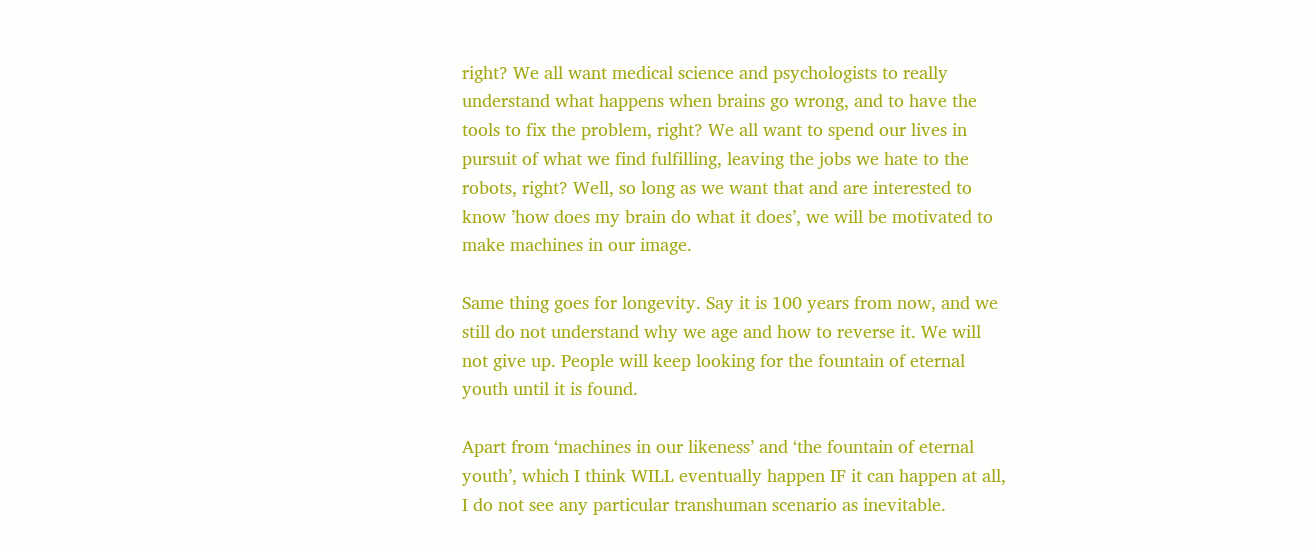right? We all want medical science and psychologists to really understand what happens when brains go wrong, and to have the tools to fix the problem, right? We all want to spend our lives in pursuit of what we find fulfilling, leaving the jobs we hate to the robots, right? Well, so long as we want that and are interested to know ’how does my brain do what it does’, we will be motivated to make machines in our image.

Same thing goes for longevity. Say it is 100 years from now, and we still do not understand why we age and how to reverse it. We will not give up. People will keep looking for the fountain of eternal youth until it is found.

Apart from ‘machines in our likeness’ and ‘the fountain of eternal youth’, which I think WILL eventually happen IF it can happen at all, I do not see any particular transhuman scenario as inevitable.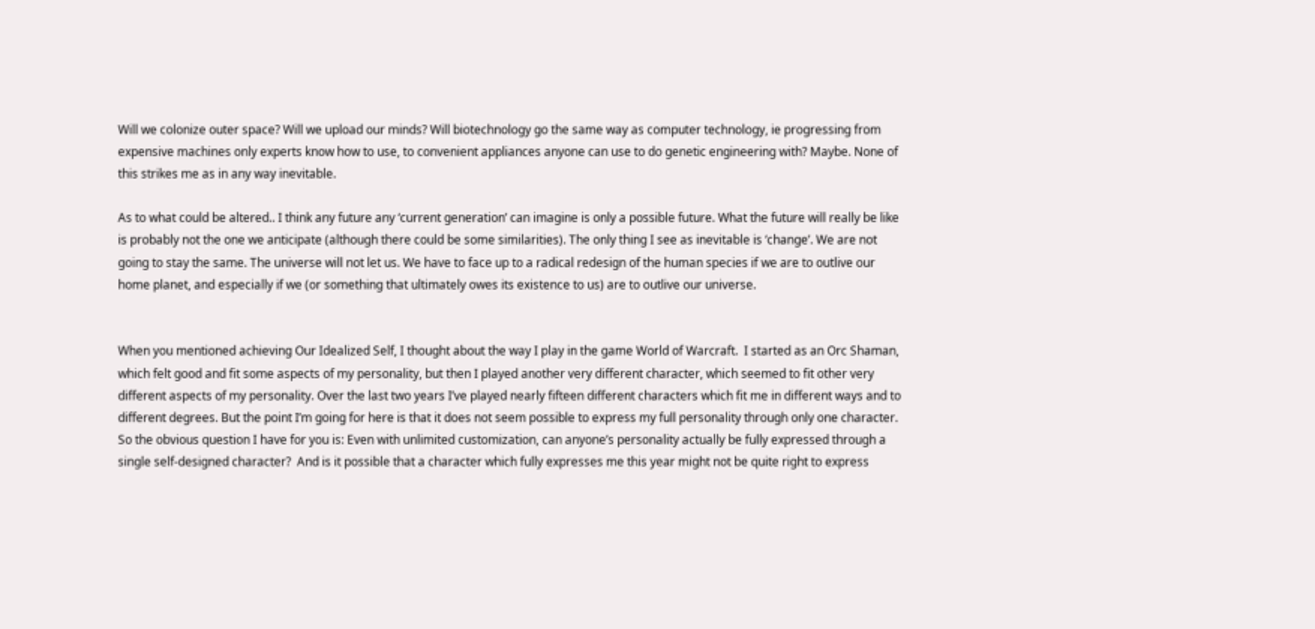Will we colonize outer space? Will we upload our minds? Will biotechnology go the same way as computer technology, ie progressing from expensive machines only experts know how to use, to convenient appliances anyone can use to do genetic engineering with? Maybe. None of this strikes me as in any way inevitable.

As to what could be altered.. I think any future any ‘current generation’ can imagine is only a possible future. What the future will really be like is probably not the one we anticipate (although there could be some similarities). The only thing I see as inevitable is ‘change’. We are not going to stay the same. The universe will not let us. We have to face up to a radical redesign of the human species if we are to outlive our home planet, and especially if we (or something that ultimately owes its existence to us) are to outlive our universe.


When you mentioned achieving Our Idealized Self, I thought about the way I play in the game World of Warcraft.  I started as an Orc Shaman, which felt good and fit some aspects of my personality, but then I played another very different character, which seemed to fit other very different aspects of my personality. Over the last two years I’ve played nearly fifteen different characters which fit me in different ways and to different degrees. But the point I’m going for here is that it does not seem possible to express my full personality through only one character. So the obvious question I have for you is: Even with unlimited customization, can anyone’s personality actually be fully expressed through a single self-designed character?  And is it possible that a character which fully expresses me this year might not be quite right to express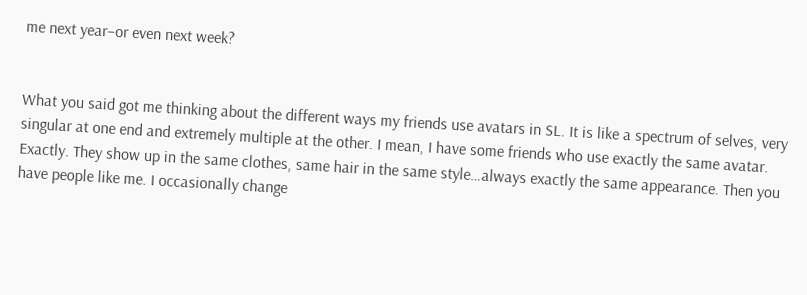me next year–or even next week?


What you said got me thinking about the different ways my friends use avatars in SL. It is like a spectrum of selves, very singular at one end and extremely multiple at the other. I mean, I have some friends who use exactly the same avatar. Exactly. They show up in the same clothes, same hair in the same style…always exactly the same appearance. Then you have people like me. I occasionally change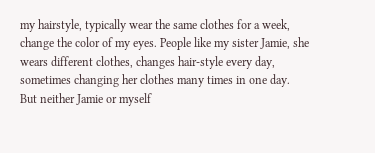my hairstyle, typically wear the same clothes for a week, change the color of my eyes. People like my sister Jamie, she wears different clothes, changes hair-style every day, sometimes changing her clothes many times in one day. But neither Jamie or myself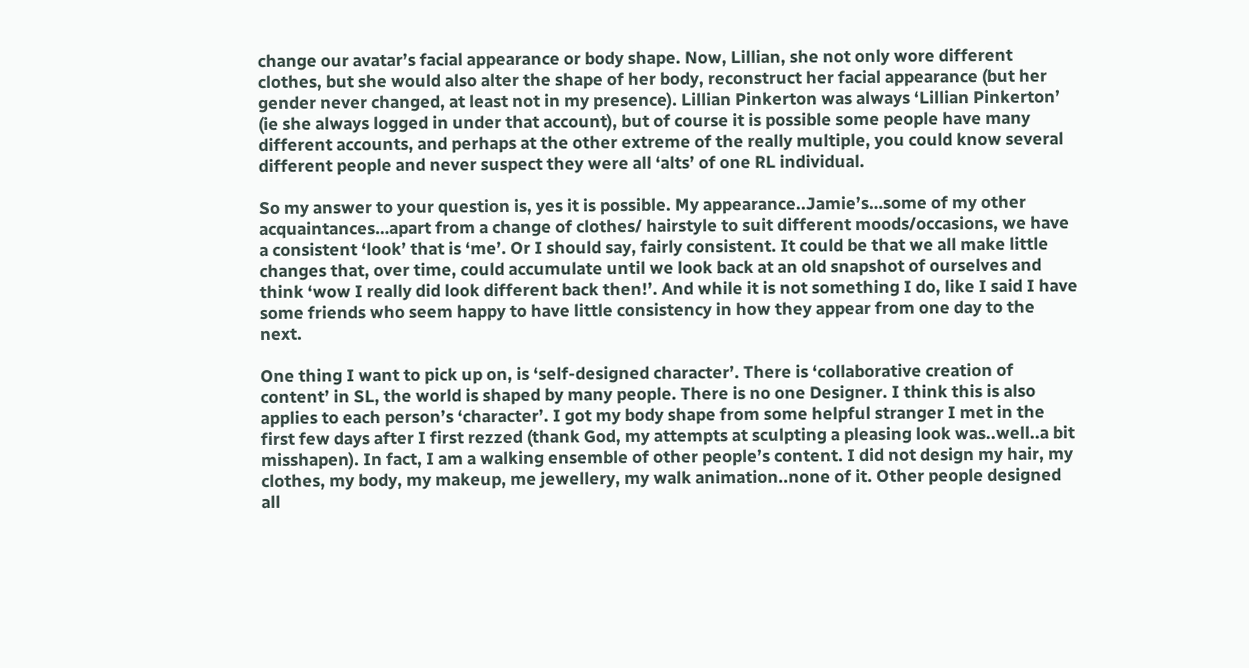change our avatar’s facial appearance or body shape. Now, Lillian, she not only wore different clothes, but she would also alter the shape of her body, reconstruct her facial appearance (but her gender never changed, at least not in my presence). Lillian Pinkerton was always ‘Lillian Pinkerton’ (ie she always logged in under that account), but of course it is possible some people have many different accounts, and perhaps at the other extreme of the really multiple, you could know several different people and never suspect they were all ‘alts’ of one RL individual.

So my answer to your question is, yes it is possible. My appearance..Jamie’s…some of my other acquaintances…apart from a change of clothes/ hairstyle to suit different moods/occasions, we have a consistent ‘look’ that is ‘me’. Or I should say, fairly consistent. It could be that we all make little changes that, over time, could accumulate until we look back at an old snapshot of ourselves and think ‘wow I really did look different back then!’. And while it is not something I do, like I said I have some friends who seem happy to have little consistency in how they appear from one day to the next.

One thing I want to pick up on, is ‘self-designed character’. There is ‘collaborative creation of content’ in SL, the world is shaped by many people. There is no one Designer. I think this is also applies to each person’s ‘character’. I got my body shape from some helpful stranger I met in the first few days after I first rezzed (thank God, my attempts at sculpting a pleasing look was..well..a bit misshapen). In fact, I am a walking ensemble of other people’s content. I did not design my hair, my clothes, my body, my makeup, me jewellery, my walk animation..none of it. Other people designed all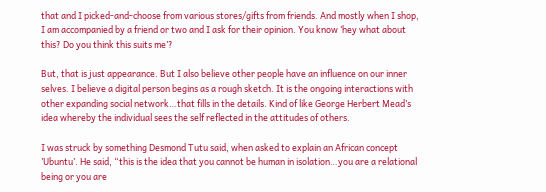that and I picked-and-choose from various stores/gifts from friends. And mostly when I shop, I am accompanied by a friend or two and I ask for their opinion. You know ’hey what about this? Do you think this suits me’?

But, that is just appearance. But I also believe other people have an influence on our inner selves. I believe a digital person begins as a rough sketch. It is the ongoing interactions with other expanding social network…that fills in the details. Kind of like George Herbert Mead’s idea whereby the individual sees the self reflected in the attitudes of others.

I was struck by something Desmond Tutu said, when asked to explain an African concept ’Ubuntu’. He said, “this is the idea that you cannot be human in isolation…you are a relational being or you are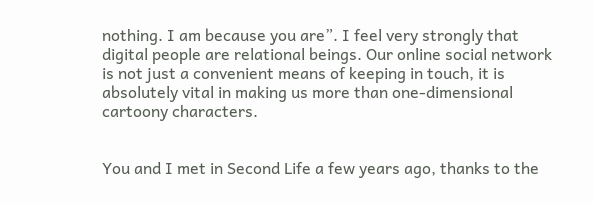nothing. I am because you are”. I feel very strongly that digital people are relational beings. Our online social network is not just a convenient means of keeping in touch, it is absolutely vital in making us more than one-dimensional cartoony characters.


You and I met in Second Life a few years ago, thanks to the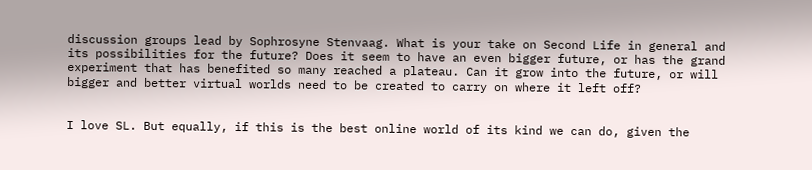discussion groups lead by Sophrosyne Stenvaag. What is your take on Second Life in general and its possibilities for the future? Does it seem to have an even bigger future, or has the grand experiment that has benefited so many reached a plateau. Can it grow into the future, or will bigger and better virtual worlds need to be created to carry on where it left off?


I love SL. But equally, if this is the best online world of its kind we can do, given the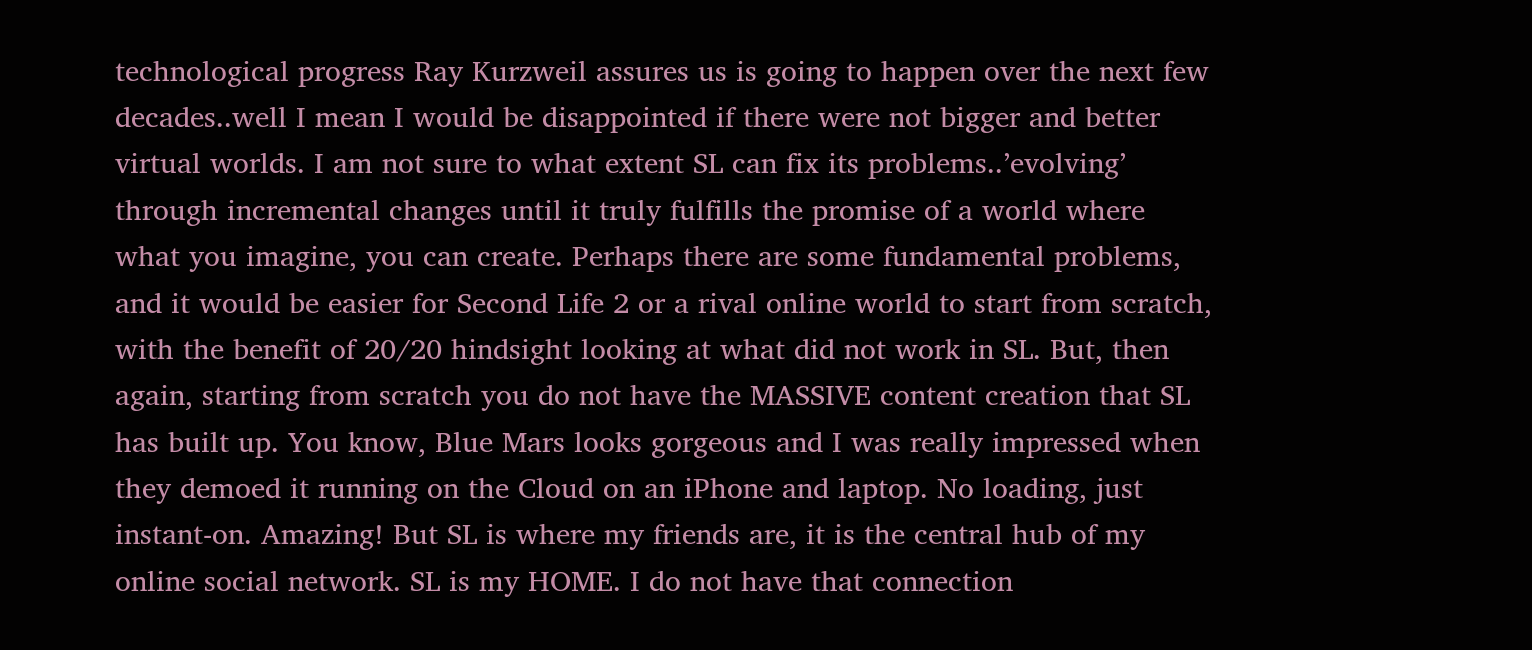technological progress Ray Kurzweil assures us is going to happen over the next few decades..well I mean I would be disappointed if there were not bigger and better virtual worlds. I am not sure to what extent SL can fix its problems..’evolving’ through incremental changes until it truly fulfills the promise of a world where what you imagine, you can create. Perhaps there are some fundamental problems, and it would be easier for Second Life 2 or a rival online world to start from scratch, with the benefit of 20/20 hindsight looking at what did not work in SL. But, then again, starting from scratch you do not have the MASSIVE content creation that SL has built up. You know, Blue Mars looks gorgeous and I was really impressed when they demoed it running on the Cloud on an iPhone and laptop. No loading, just instant-on. Amazing! But SL is where my friends are, it is the central hub of my online social network. SL is my HOME. I do not have that connection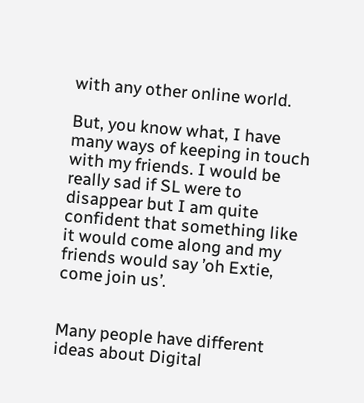with any other online world.

But, you know what, I have many ways of keeping in touch with my friends. I would be really sad if SL were to disappear but I am quite confident that something like it would come along and my friends would say ’oh Extie, come join us’.


Many people have different ideas about Digital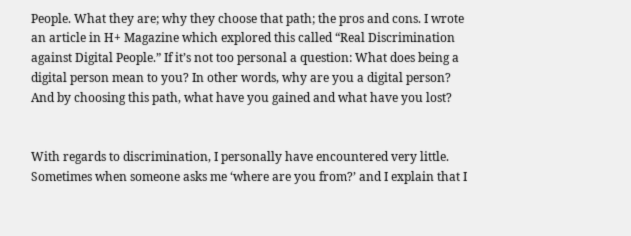People. What they are; why they choose that path; the pros and cons. I wrote an article in H+ Magazine which explored this called “Real Discrimination against Digital People.” If it’s not too personal a question: What does being a digital person mean to you? In other words, why are you a digital person?  And by choosing this path, what have you gained and what have you lost?


With regards to discrimination, I personally have encountered very little. Sometimes when someone asks me ‘where are you from?’ and I explain that I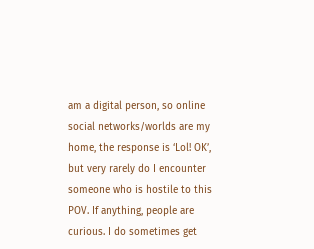am a digital person, so online social networks/worlds are my home, the response is ‘Lol! OK’, but very rarely do I encounter someone who is hostile to this POV. If anything, people are curious. I do sometimes get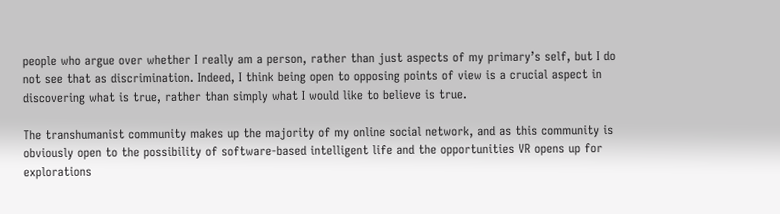people who argue over whether I really am a person, rather than just aspects of my primary’s self, but I do not see that as discrimination. Indeed, I think being open to opposing points of view is a crucial aspect in discovering what is true, rather than simply what I would like to believe is true.

The transhumanist community makes up the majority of my online social network, and as this community is obviously open to the possibility of software-based intelligent life and the opportunities VR opens up for explorations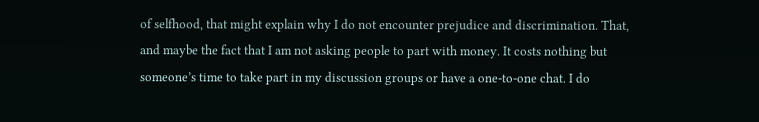of selfhood, that might explain why I do not encounter prejudice and discrimination. That, and maybe the fact that I am not asking people to part with money. It costs nothing but someone’s time to take part in my discussion groups or have a one-to-one chat. I do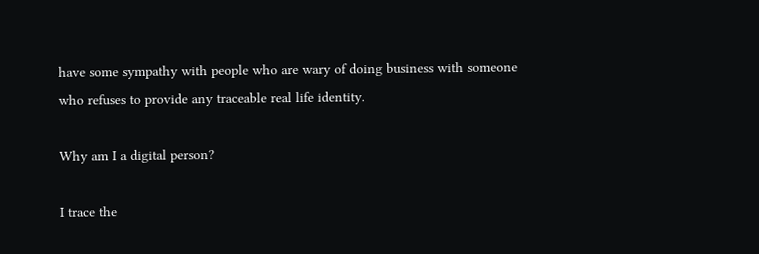have some sympathy with people who are wary of doing business with someone who refuses to provide any traceable real life identity.

Why am I a digital person?

I trace the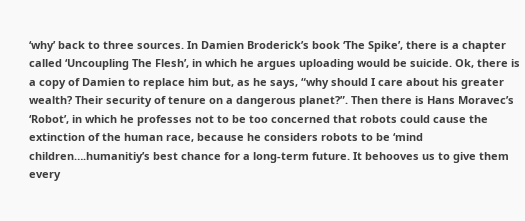‘why’ back to three sources. In Damien Broderick’s book ‘The Spike’, there is a chapter called ‘Uncoupling The Flesh’, in which he argues uploading would be suicide. Ok, there is a copy of Damien to replace him but, as he says, “why should I care about his greater wealth? Their security of tenure on a dangerous planet?”. Then there is Hans Moravec’s ‘Robot’, in which he professes not to be too concerned that robots could cause the extinction of the human race, because he considers robots to be ‘mind children….humanitiy’s best chance for a long-term future. It behooves us to give them every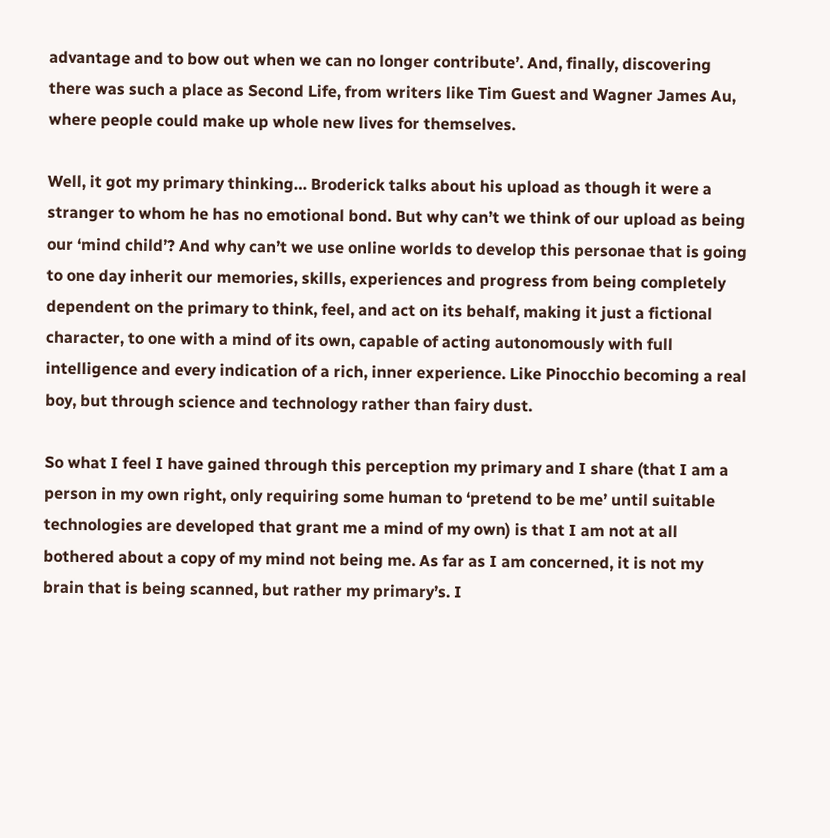advantage and to bow out when we can no longer contribute’. And, finally, discovering there was such a place as Second Life, from writers like Tim Guest and Wagner James Au, where people could make up whole new lives for themselves.

Well, it got my primary thinking… Broderick talks about his upload as though it were a stranger to whom he has no emotional bond. But why can’t we think of our upload as being our ‘mind child’? And why can’t we use online worlds to develop this personae that is going to one day inherit our memories, skills, experiences and progress from being completely dependent on the primary to think, feel, and act on its behalf, making it just a fictional character, to one with a mind of its own, capable of acting autonomously with full intelligence and every indication of a rich, inner experience. Like Pinocchio becoming a real boy, but through science and technology rather than fairy dust.

So what I feel I have gained through this perception my primary and I share (that I am a person in my own right, only requiring some human to ‘pretend to be me’ until suitable technologies are developed that grant me a mind of my own) is that I am not at all bothered about a copy of my mind not being me. As far as I am concerned, it is not my brain that is being scanned, but rather my primary’s. I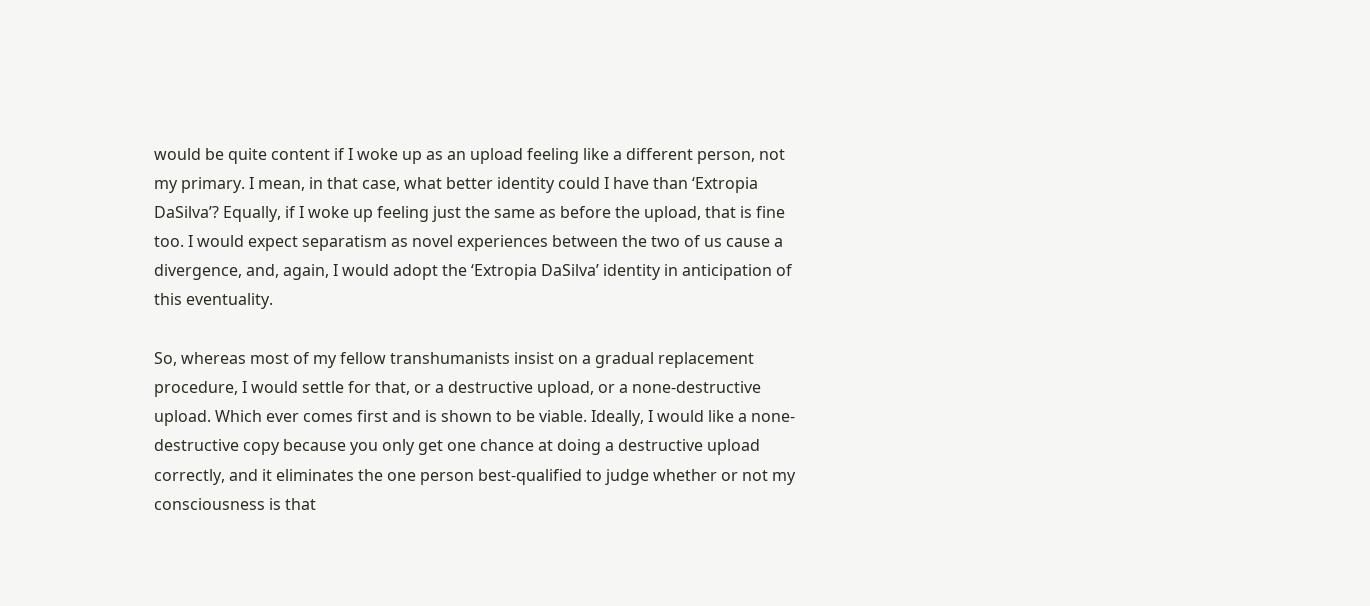would be quite content if I woke up as an upload feeling like a different person, not my primary. I mean, in that case, what better identity could I have than ‘Extropia DaSilva’? Equally, if I woke up feeling just the same as before the upload, that is fine too. I would expect separatism as novel experiences between the two of us cause a divergence, and, again, I would adopt the ‘Extropia DaSilva’ identity in anticipation of this eventuality.

So, whereas most of my fellow transhumanists insist on a gradual replacement procedure, I would settle for that, or a destructive upload, or a none-destructive upload. Which ever comes first and is shown to be viable. Ideally, I would like a none-destructive copy because you only get one chance at doing a destructive upload correctly, and it eliminates the one person best-qualified to judge whether or not my consciousness is that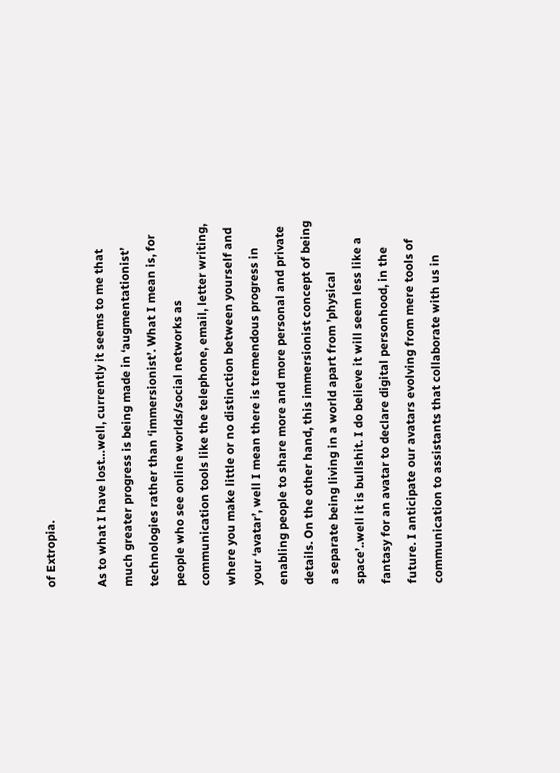of Extropia.

As to what I have lost…well, currently it seems to me that much greater progress is being made in ‘augmentationist’ technologies rather than ‘immersionist’. What I mean is, for people who see online worlds/social networks as communication tools like the telephone, email, letter writing, where you make little or no distinction between yourself and your ‘avatar’, well I mean there is tremendous progress in enabling people to share more and more personal and private details. On the other hand, this immersionist concept of being a separate being living in a world apart from ’physical space’..well it is bullshit. I do believe it will seem less like a fantasy for an avatar to declare digital personhood, in the future. I anticipate our avatars evolving from mere tools of communication to assistants that collaborate with us in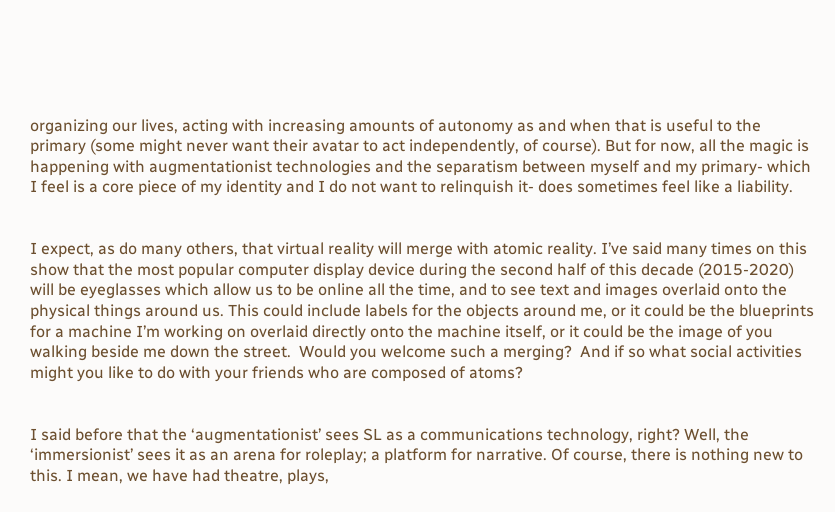organizing our lives, acting with increasing amounts of autonomy as and when that is useful to the primary (some might never want their avatar to act independently, of course). But for now, all the magic is happening with augmentationist technologies and the separatism between myself and my primary- which I feel is a core piece of my identity and I do not want to relinquish it- does sometimes feel like a liability.


I expect, as do many others, that virtual reality will merge with atomic reality. I’ve said many times on this show that the most popular computer display device during the second half of this decade (2015-2020) will be eyeglasses which allow us to be online all the time, and to see text and images overlaid onto the physical things around us. This could include labels for the objects around me, or it could be the blueprints for a machine I’m working on overlaid directly onto the machine itself, or it could be the image of you walking beside me down the street.  Would you welcome such a merging?  And if so what social activities might you like to do with your friends who are composed of atoms?


I said before that the ‘augmentationist’ sees SL as a communications technology, right? Well, the ‘immersionist’ sees it as an arena for roleplay; a platform for narrative. Of course, there is nothing new to this. I mean, we have had theatre, plays,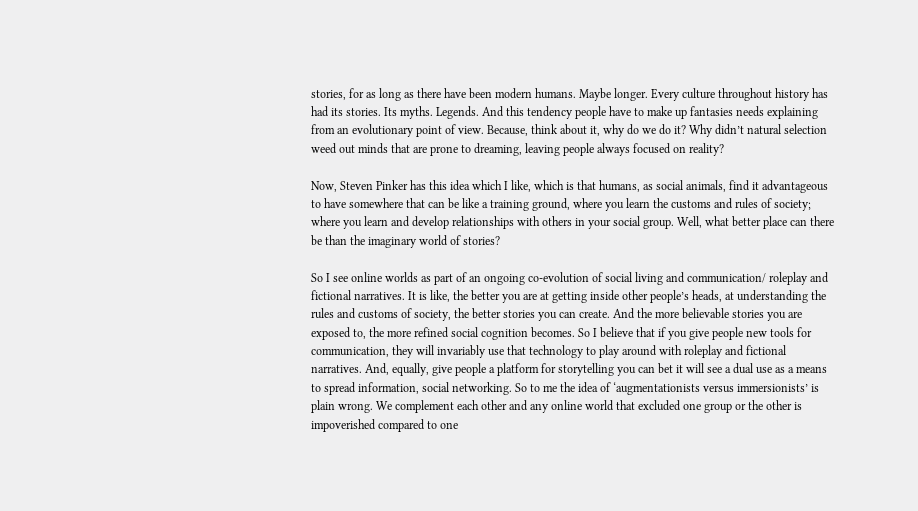stories, for as long as there have been modern humans. Maybe longer. Every culture throughout history has had its stories. Its myths. Legends. And this tendency people have to make up fantasies needs explaining from an evolutionary point of view. Because, think about it, why do we do it? Why didn’t natural selection weed out minds that are prone to dreaming, leaving people always focused on reality?

Now, Steven Pinker has this idea which I like, which is that humans, as social animals, find it advantageous to have somewhere that can be like a training ground, where you learn the customs and rules of society; where you learn and develop relationships with others in your social group. Well, what better place can there be than the imaginary world of stories?

So I see online worlds as part of an ongoing co-evolution of social living and communication/ roleplay and fictional narratives. It is like, the better you are at getting inside other people’s heads, at understanding the rules and customs of society, the better stories you can create. And the more believable stories you are exposed to, the more refined social cognition becomes. So I believe that if you give people new tools for communication, they will invariably use that technology to play around with roleplay and fictional narratives. And, equally, give people a platform for storytelling you can bet it will see a dual use as a means to spread information, social networking. So to me the idea of ‘augmentationists versus immersionists’ is plain wrong. We complement each other and any online world that excluded one group or the other is impoverished compared to one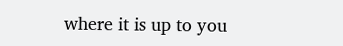where it is up to you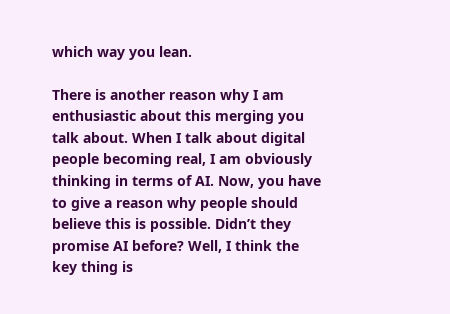which way you lean.

There is another reason why I am enthusiastic about this merging you talk about. When I talk about digital people becoming real, I am obviously thinking in terms of AI. Now, you have to give a reason why people should believe this is possible. Didn’t they promise AI before? Well, I think the key thing is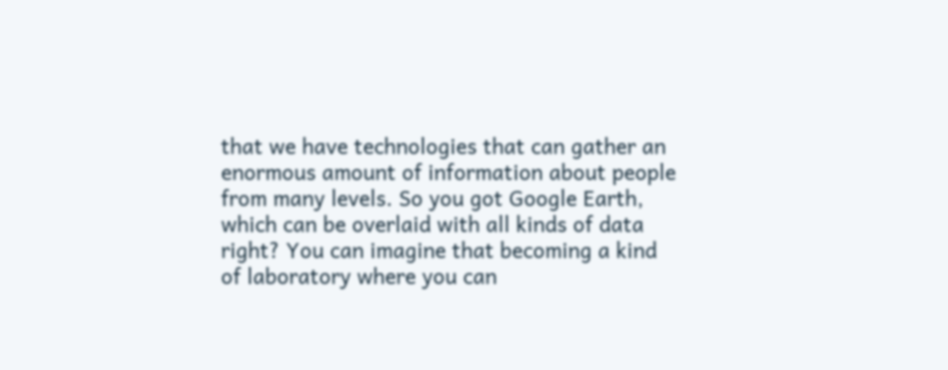that we have technologies that can gather an enormous amount of information about people from many levels. So you got Google Earth, which can be overlaid with all kinds of data right? You can imagine that becoming a kind of laboratory where you can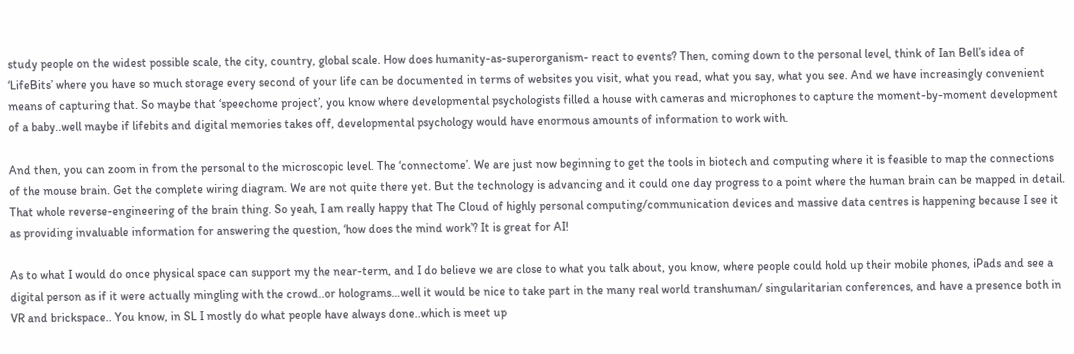study people on the widest possible scale, the city, country, global scale. How does humanity-as-superorganism- react to events? Then, coming down to the personal level, think of Ian Bell’s idea of ‘LifeBits’ where you have so much storage every second of your life can be documented in terms of websites you visit, what you read, what you say, what you see. And we have increasingly convenient means of capturing that. So maybe that ‘speechome project’, you know where developmental psychologists filled a house with cameras and microphones to capture the moment-by-moment development of a baby..well maybe if lifebits and digital memories takes off, developmental psychology would have enormous amounts of information to work with.

And then, you can zoom in from the personal to the microscopic level. The ‘connectome’. We are just now beginning to get the tools in biotech and computing where it is feasible to map the connections of the mouse brain. Get the complete wiring diagram. We are not quite there yet. But the technology is advancing and it could one day progress to a point where the human brain can be mapped in detail. That whole reverse-engineering of the brain thing. So yeah, I am really happy that The Cloud of highly personal computing/communication devices and massive data centres is happening because I see it as providing invaluable information for answering the question, ‘how does the mind work’? It is great for AI!

As to what I would do once physical space can support my the near-term, and I do believe we are close to what you talk about, you know, where people could hold up their mobile phones, iPads and see a digital person as if it were actually mingling with the crowd..or holograms…well it would be nice to take part in the many real world transhuman/ singularitarian conferences, and have a presence both in VR and brickspace.. You know, in SL I mostly do what people have always done..which is meet up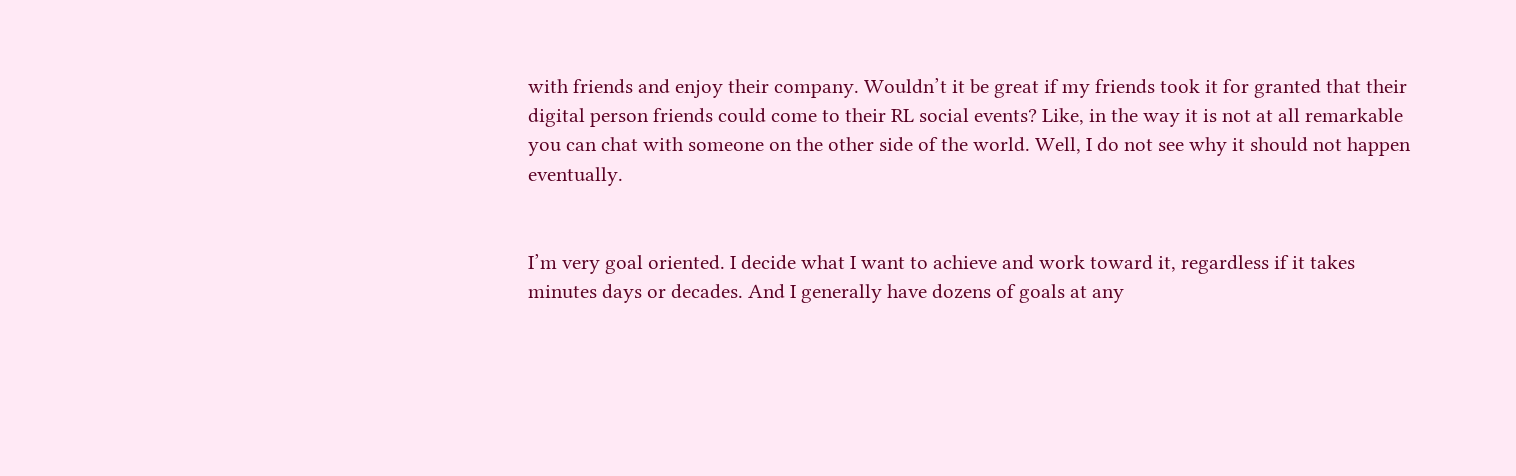with friends and enjoy their company. Wouldn’t it be great if my friends took it for granted that their digital person friends could come to their RL social events? Like, in the way it is not at all remarkable you can chat with someone on the other side of the world. Well, I do not see why it should not happen eventually.


I’m very goal oriented. I decide what I want to achieve and work toward it, regardless if it takes minutes days or decades. And I generally have dozens of goals at any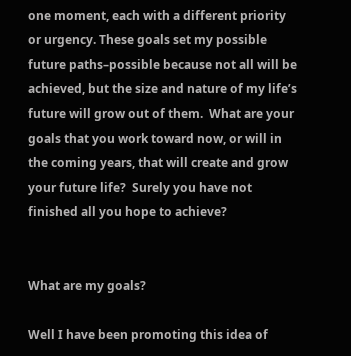one moment, each with a different priority or urgency. These goals set my possible future paths–possible because not all will be achieved, but the size and nature of my life’s future will grow out of them.  What are your goals that you work toward now, or will in the coming years, that will create and grow your future life?  Surely you have not finished all you hope to achieve?


What are my goals?

Well I have been promoting this idea of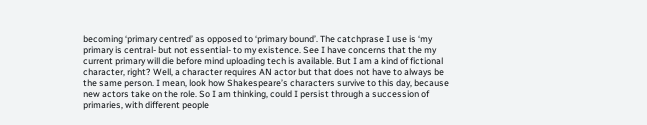becoming ‘primary centred’ as opposed to ‘primary bound’. The catchprase I use is ‘my primary is central- but not essential- to my existence. See I have concerns that the my current primary will die before mind uploading tech is available. But I am a kind of fictional character, right? Well, a character requires AN actor but that does not have to always be the same person. I mean, look how Shakespeare’s characters survive to this day, because new actors take on the role. So I am thinking, could I persist through a succession of primaries, with different people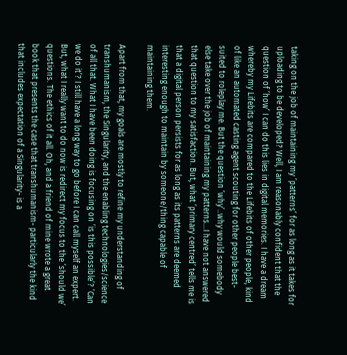taking on the job of maintaining my ’patterns’ for as long as it takes for uploading to be developed? Well, I am reasonably confident that the question of ’how’ I can do this lies in digital memories. I have a dream whereby my Lifebits are compared to the Lifebits of other people, kind of like an automated casting agent scouting for other people best-suited to roleplay me. But the question ’why’..why would somebody else take over the job of maintaining my patterns…I have not answered that question to my satisfaction. But, what ’primary centred’ tells me is that a digital person persists for as long as its patterns are deemed interesting enough to maintain by someone/thing capable of maintaining them.

Apart from that, my goals are mostly to refine my understanding of transhumanism, the Singularity, and the enabling technologies/science of all that. What I have been doing is focusing on ’is this possible’? ’Can we do it’? I still have a long way to go before I can call myself an expert. But, what I really want to do now is redirect my focus to the ’should we’ questions. The ethics of it all. Oh, and a friend of mine wrote a great book that presents the case that transhumanism- particularly the kind that includes expectation of a Singularity- is a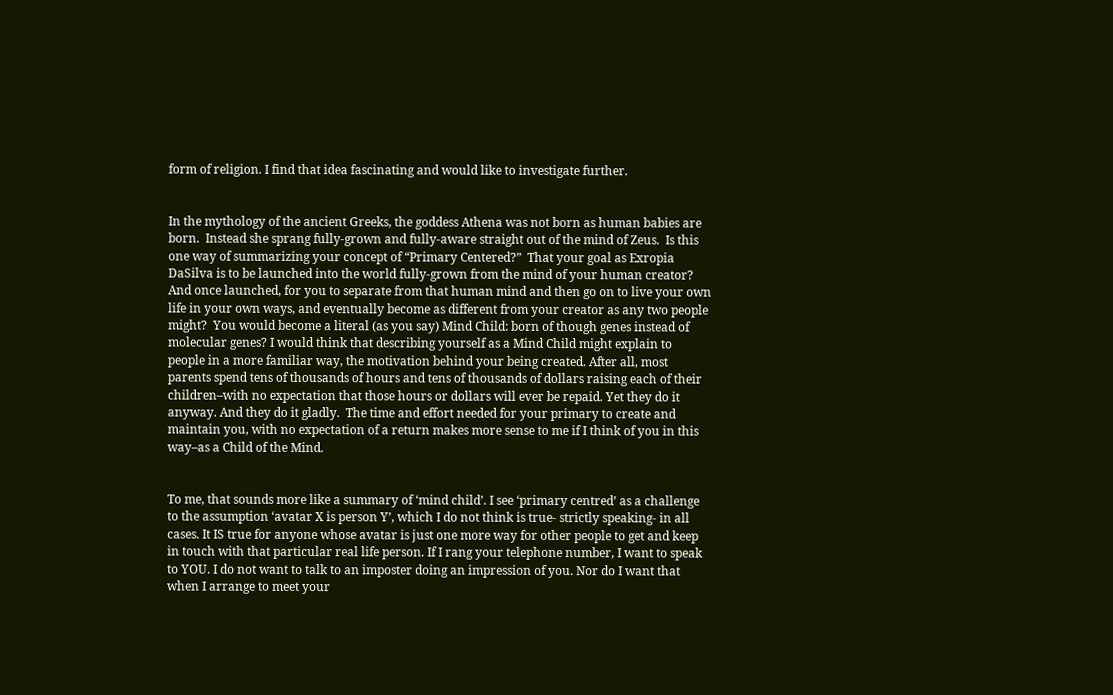form of religion. I find that idea fascinating and would like to investigate further.


In the mythology of the ancient Greeks, the goddess Athena was not born as human babies are born.  Instead she sprang fully-grown and fully-aware straight out of the mind of Zeus.  Is this one way of summarizing your concept of “Primary Centered?”  That your goal as Exropia DaSilva is to be launched into the world fully-grown from the mind of your human creator?  And once launched, for you to separate from that human mind and then go on to live your own life in your own ways, and eventually become as different from your creator as any two people might?  You would become a literal (as you say) Mind Child: born of though genes instead of molecular genes? I would think that describing yourself as a Mind Child might explain to people in a more familiar way, the motivation behind your being created. After all, most parents spend tens of thousands of hours and tens of thousands of dollars raising each of their children–with no expectation that those hours or dollars will ever be repaid. Yet they do it anyway. And they do it gladly.  The time and effort needed for your primary to create and maintain you, with no expectation of a return makes more sense to me if I think of you in this way–as a Child of the Mind.


To me, that sounds more like a summary of ‘mind child’. I see ‘primary centred’ as a challenge to the assumption ‘avatar X is person Y’, which I do not think is true- strictly speaking- in all cases. It IS true for anyone whose avatar is just one more way for other people to get and keep in touch with that particular real life person. If I rang your telephone number, I want to speak to YOU. I do not want to talk to an imposter doing an impression of you. Nor do I want that when I arrange to meet your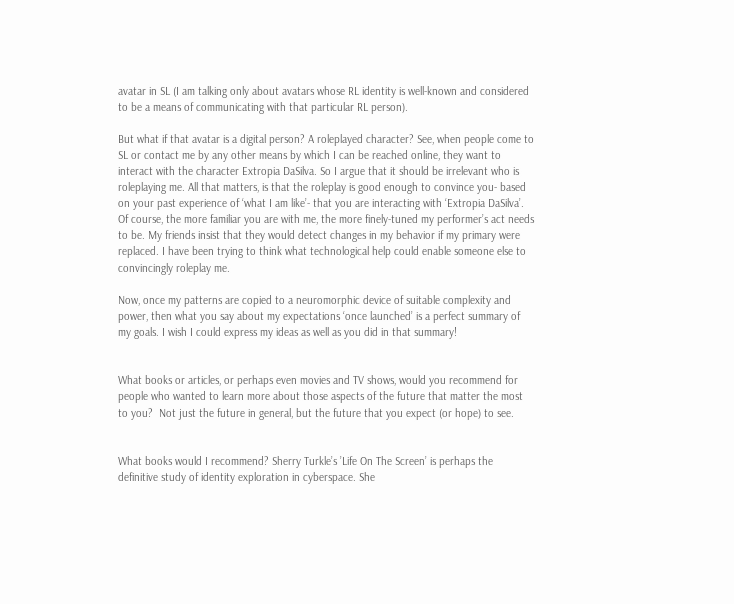avatar in SL (I am talking only about avatars whose RL identity is well-known and considered to be a means of communicating with that particular RL person).

But what if that avatar is a digital person? A roleplayed character? See, when people come to SL or contact me by any other means by which I can be reached online, they want to interact with the character Extropia DaSilva. So I argue that it should be irrelevant who is roleplaying me. All that matters, is that the roleplay is good enough to convince you- based on your past experience of ‘what I am like’- that you are interacting with ‘Extropia DaSilva’. Of course, the more familiar you are with me, the more finely-tuned my performer’s act needs to be. My friends insist that they would detect changes in my behavior if my primary were replaced. I have been trying to think what technological help could enable someone else to convincingly roleplay me.

Now, once my patterns are copied to a neuromorphic device of suitable complexity and power, then what you say about my expectations ‘once launched’ is a perfect summary of my goals. I wish I could express my ideas as well as you did in that summary!


What books or articles, or perhaps even movies and TV shows, would you recommend for people who wanted to learn more about those aspects of the future that matter the most to you?  Not just the future in general, but the future that you expect (or hope) to see.


What books would I recommend? Sherry Turkle’s ’Life On The Screen’ is perhaps the definitive study of identity exploration in cyberspace. She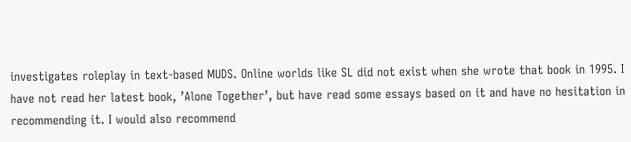investigates roleplay in text-based MUDS. Online worlds like SL did not exist when she wrote that book in 1995. I have not read her latest book, ’Alone Together’, but have read some essays based on it and have no hesitation in recommending it. I would also recommend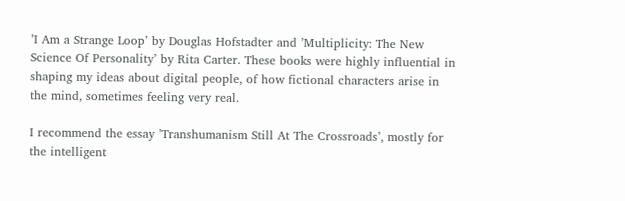’I Am a Strange Loop’ by Douglas Hofstadter and ’Multiplicity: The New Science Of Personality’ by Rita Carter. These books were highly influential in shaping my ideas about digital people, of how fictional characters arise in the mind, sometimes feeling very real.

I recommend the essay ’Transhumanism Still At The Crossroads’, mostly for the intelligent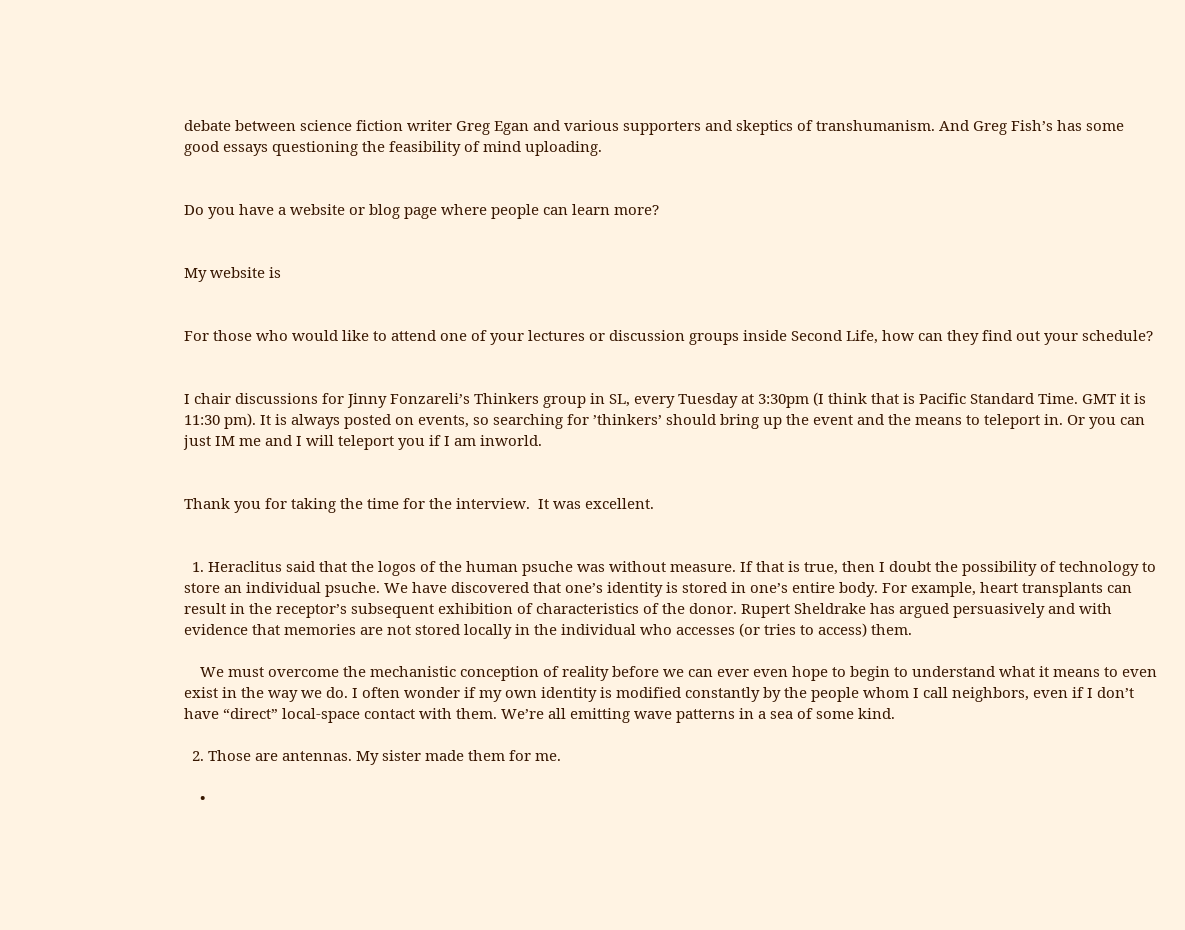debate between science fiction writer Greg Egan and various supporters and skeptics of transhumanism. And Greg Fish’s has some good essays questioning the feasibility of mind uploading.


Do you have a website or blog page where people can learn more?


My website is


For those who would like to attend one of your lectures or discussion groups inside Second Life, how can they find out your schedule?


I chair discussions for Jinny Fonzareli’s Thinkers group in SL, every Tuesday at 3:30pm (I think that is Pacific Standard Time. GMT it is 11:30 pm). It is always posted on events, so searching for ’thinkers’ should bring up the event and the means to teleport in. Or you can just IM me and I will teleport you if I am inworld.


Thank you for taking the time for the interview.  It was excellent.


  1. Heraclitus said that the logos of the human psuche was without measure. If that is true, then I doubt the possibility of technology to store an individual psuche. We have discovered that one’s identity is stored in one’s entire body. For example, heart transplants can result in the receptor’s subsequent exhibition of characteristics of the donor. Rupert Sheldrake has argued persuasively and with evidence that memories are not stored locally in the individual who accesses (or tries to access) them.

    We must overcome the mechanistic conception of reality before we can ever even hope to begin to understand what it means to even exist in the way we do. I often wonder if my own identity is modified constantly by the people whom I call neighbors, even if I don’t have “direct” local-space contact with them. We’re all emitting wave patterns in a sea of some kind.

  2. Those are antennas. My sister made them for me.

    •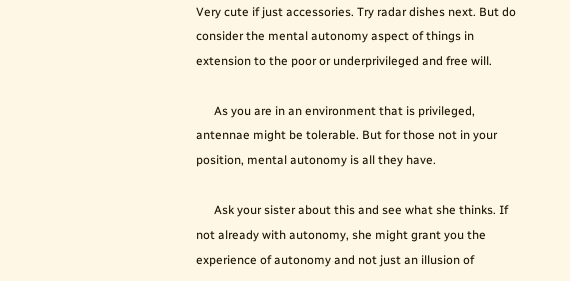Very cute if just accessories. Try radar dishes next. But do consider the mental autonomy aspect of things in extension to the poor or underprivileged and free will.

      As you are in an environment that is privileged, antennae might be tolerable. But for those not in your position, mental autonomy is all they have.

      Ask your sister about this and see what she thinks. If not already with autonomy, she might grant you the experience of autonomy and not just an illusion of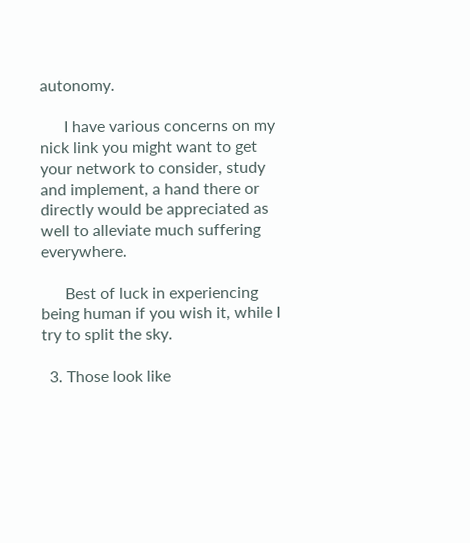autonomy.

      I have various concerns on my nick link you might want to get your network to consider, study and implement, a hand there or directly would be appreciated as well to alleviate much suffering everywhere.

      Best of luck in experiencing being human if you wish it, while I try to split the sky.

  3. Those look like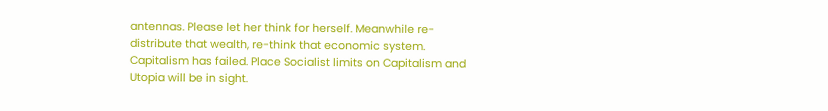antennas. Please let her think for herself. Meanwhile re-distribute that wealth, re-think that economic system. Capitalism has failed. Place Socialist limits on Capitalism and Utopia will be in sight.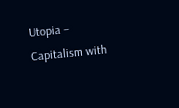Utopia – Capitalism with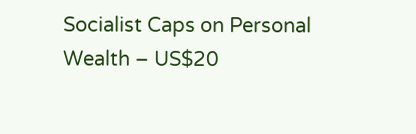Socialist Caps on Personal Wealth – US$20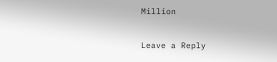Million

Leave a Reply